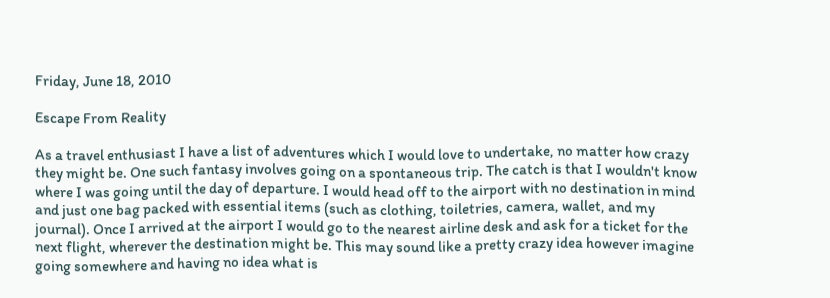Friday, June 18, 2010

Escape From Reality

As a travel enthusiast I have a list of adventures which I would love to undertake, no matter how crazy they might be. One such fantasy involves going on a spontaneous trip. The catch is that I wouldn't know where I was going until the day of departure. I would head off to the airport with no destination in mind and just one bag packed with essential items (such as clothing, toiletries, camera, wallet, and my journal). Once I arrived at the airport I would go to the nearest airline desk and ask for a ticket for the next flight, wherever the destination might be. This may sound like a pretty crazy idea however imagine going somewhere and having no idea what is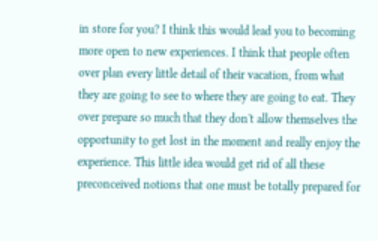in store for you? I think this would lead you to becoming more open to new experiences. I think that people often over plan every little detail of their vacation, from what they are going to see to where they are going to eat. They over prepare so much that they don't allow themselves the opportunity to get lost in the moment and really enjoy the experience. This little idea would get rid of all these preconceived notions that one must be totally prepared for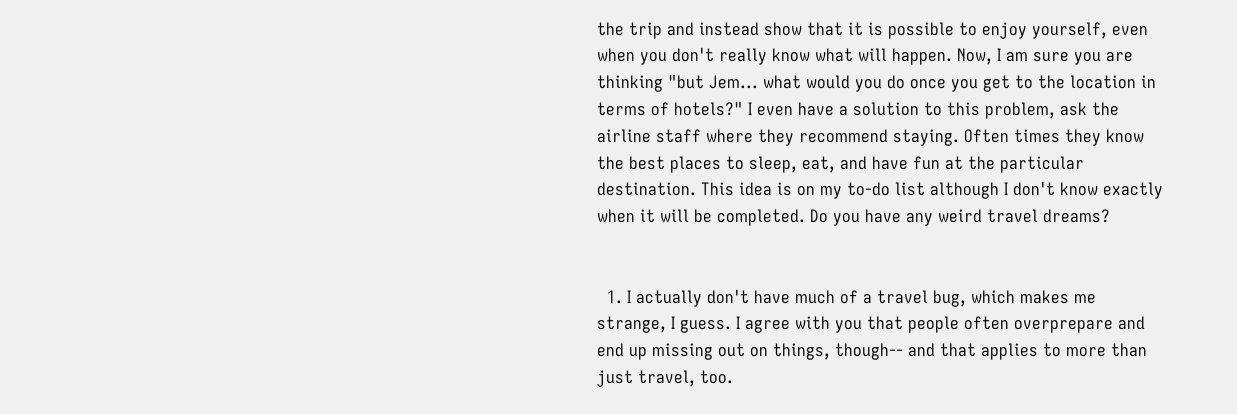the trip and instead show that it is possible to enjoy yourself, even when you don't really know what will happen. Now, I am sure you are thinking "but Jem... what would you do once you get to the location in terms of hotels?" I even have a solution to this problem, ask the airline staff where they recommend staying. Often times they know the best places to sleep, eat, and have fun at the particular destination. This idea is on my to-do list although I don't know exactly when it will be completed. Do you have any weird travel dreams?


  1. I actually don't have much of a travel bug, which makes me strange, I guess. I agree with you that people often overprepare and end up missing out on things, though-- and that applies to more than just travel, too.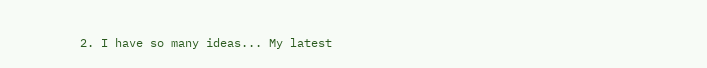2. I have so many ideas... My latest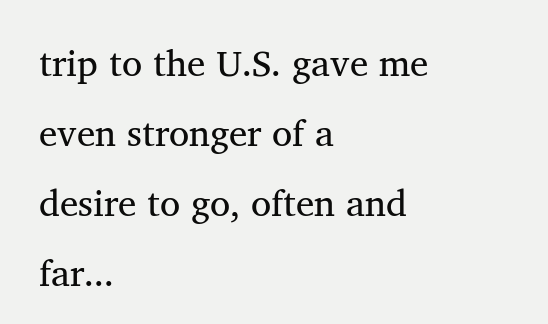trip to the U.S. gave me even stronger of a desire to go, often and far...